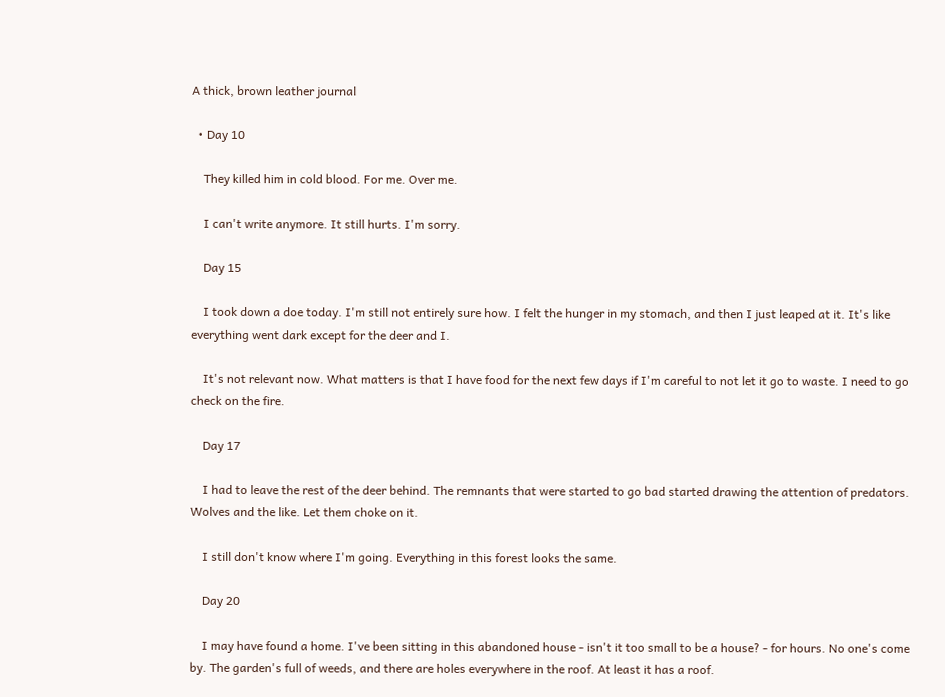A thick, brown leather journal

  • Day 10

    They killed him in cold blood. For me. Over me.

    I can't write anymore. It still hurts. I'm sorry.

    Day 15

    I took down a doe today. I'm still not entirely sure how. I felt the hunger in my stomach, and then I just leaped at it. It's like everything went dark except for the deer and I.

    It's not relevant now. What matters is that I have food for the next few days if I'm careful to not let it go to waste. I need to go check on the fire.

    Day 17

    I had to leave the rest of the deer behind. The remnants that were started to go bad started drawing the attention of predators. Wolves and the like. Let them choke on it.

    I still don't know where I'm going. Everything in this forest looks the same.

    Day 20

    I may have found a home. I've been sitting in this abandoned house - isn't it too small to be a house? - for hours. No one's come by. The garden's full of weeds, and there are holes everywhere in the roof. At least it has a roof.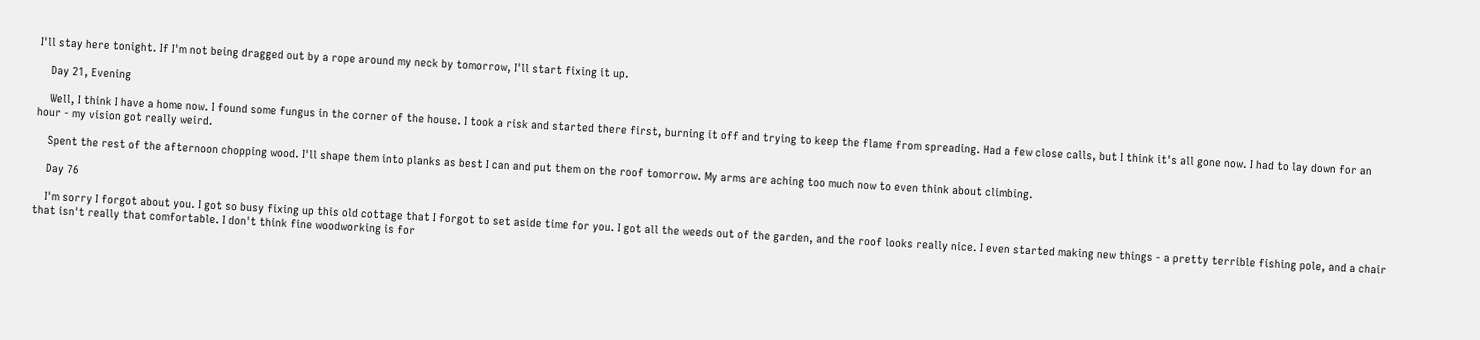I'll stay here tonight. If I'm not being dragged out by a rope around my neck by tomorrow, I'll start fixing it up.

    Day 21, Evening

    Well, I think I have a home now. I found some fungus in the corner of the house. I took a risk and started there first, burning it off and trying to keep the flame from spreading. Had a few close calls, but I think it's all gone now. I had to lay down for an hour - my vision got really weird.

    Spent the rest of the afternoon chopping wood. I'll shape them into planks as best I can and put them on the roof tomorrow. My arms are aching too much now to even think about climbing.

    Day 76

    I'm sorry I forgot about you. I got so busy fixing up this old cottage that I forgot to set aside time for you. I got all the weeds out of the garden, and the roof looks really nice. I even started making new things - a pretty terrible fishing pole, and a chair that isn't really that comfortable. I don't think fine woodworking is for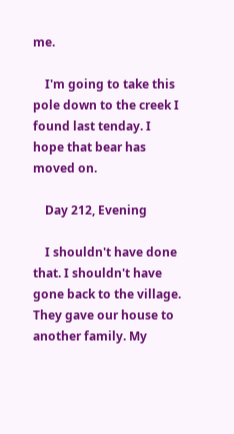me.

    I'm going to take this pole down to the creek I found last tenday. I hope that bear has moved on.

    Day 212, Evening

    I shouldn't have done that. I shouldn't have gone back to the village. They gave our house to another family. My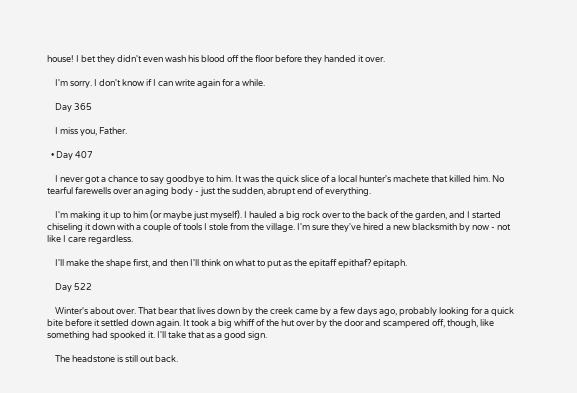house! I bet they didn't even wash his blood off the floor before they handed it over.

    I'm sorry. I don't know if I can write again for a while.

    Day 365

    I miss you, Father.

  • Day 407

    I never got a chance to say goodbye to him. It was the quick slice of a local hunter's machete that killed him. No tearful farewells over an aging body - just the sudden, abrupt end of everything.

    I'm making it up to him (or maybe just myself). I hauled a big rock over to the back of the garden, and I started chiseling it down with a couple of tools I stole from the village. I'm sure they've hired a new blacksmith by now - not like I care regardless.

    I'll make the shape first, and then I'll think on what to put as the epitaff epithaf? epitaph.

    Day 522

    Winter's about over. That bear that lives down by the creek came by a few days ago, probably looking for a quick bite before it settled down again. It took a big whiff of the hut over by the door and scampered off, though, like something had spooked it. I'll take that as a good sign.

    The headstone is still out back.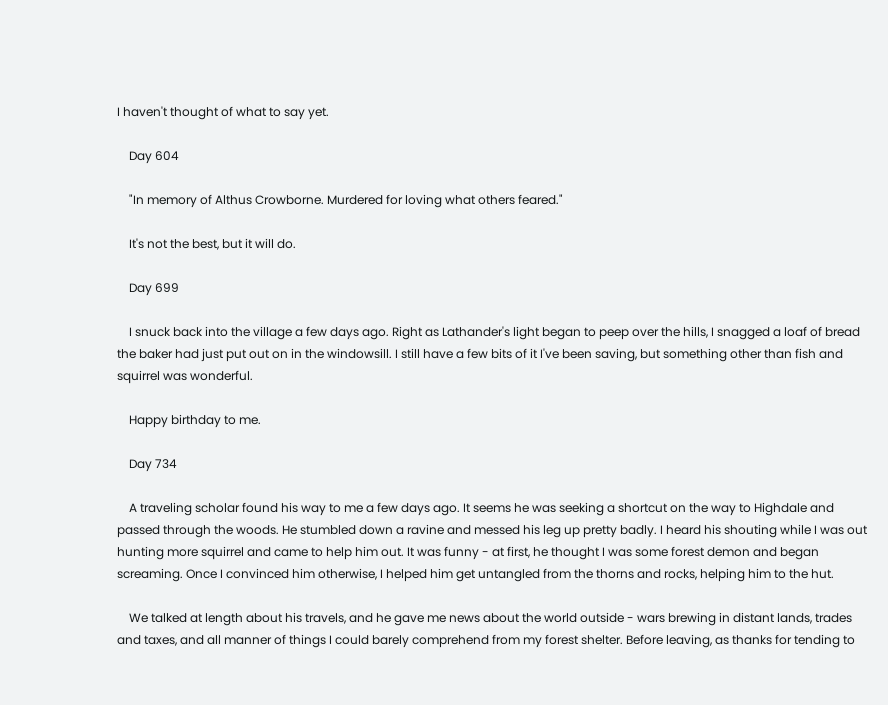I haven't thought of what to say yet.

    Day 604

    "In memory of Althus Crowborne. Murdered for loving what others feared."

    It's not the best, but it will do.

    Day 699

    I snuck back into the village a few days ago. Right as Lathander's light began to peep over the hills, I snagged a loaf of bread the baker had just put out on in the windowsill. I still have a few bits of it I've been saving, but something other than fish and squirrel was wonderful.

    Happy birthday to me.

    Day 734

    A traveling scholar found his way to me a few days ago. It seems he was seeking a shortcut on the way to Highdale and passed through the woods. He stumbled down a ravine and messed his leg up pretty badly. I heard his shouting while I was out hunting more squirrel and came to help him out. It was funny - at first, he thought I was some forest demon and began screaming. Once I convinced him otherwise, I helped him get untangled from the thorns and rocks, helping him to the hut.

    We talked at length about his travels, and he gave me news about the world outside - wars brewing in distant lands, trades and taxes, and all manner of things I could barely comprehend from my forest shelter. Before leaving, as thanks for tending to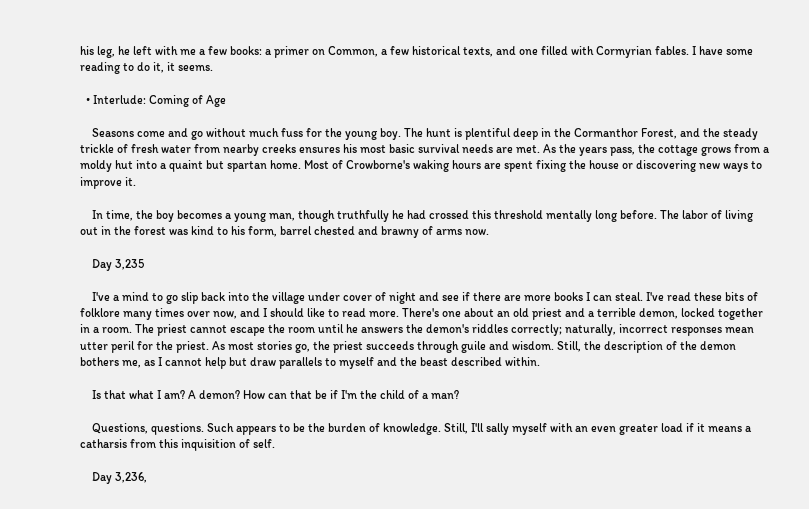his leg, he left with me a few books: a primer on Common, a few historical texts, and one filled with Cormyrian fables. I have some reading to do it, it seems.

  • Interlude: Coming of Age

    Seasons come and go without much fuss for the young boy. The hunt is plentiful deep in the Cormanthor Forest, and the steady trickle of fresh water from nearby creeks ensures his most basic survival needs are met. As the years pass, the cottage grows from a moldy hut into a quaint but spartan home. Most of Crowborne's waking hours are spent fixing the house or discovering new ways to improve it.

    In time, the boy becomes a young man, though truthfully he had crossed this threshold mentally long before. The labor of living out in the forest was kind to his form, barrel chested and brawny of arms now.

    Day 3,235

    I've a mind to go slip back into the village under cover of night and see if there are more books I can steal. I've read these bits of folklore many times over now, and I should like to read more. There's one about an old priest and a terrible demon, locked together in a room. The priest cannot escape the room until he answers the demon's riddles correctly; naturally, incorrect responses mean utter peril for the priest. As most stories go, the priest succeeds through guile and wisdom. Still, the description of the demon bothers me, as I cannot help but draw parallels to myself and the beast described within.

    Is that what I am? A demon? How can that be if I'm the child of a man?

    Questions, questions. Such appears to be the burden of knowledge. Still, I'll sally myself with an even greater load if it means a catharsis from this inquisition of self.

    Day 3,236,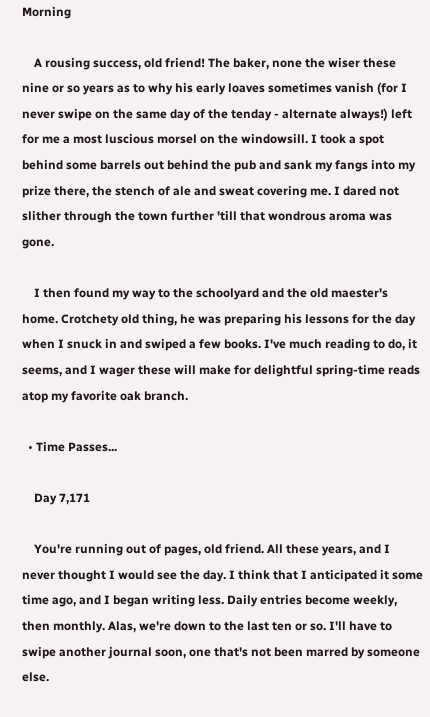Morning

    A rousing success, old friend! The baker, none the wiser these nine or so years as to why his early loaves sometimes vanish (for I never swipe on the same day of the tenday - alternate always!) left for me a most luscious morsel on the windowsill. I took a spot behind some barrels out behind the pub and sank my fangs into my prize there, the stench of ale and sweat covering me. I dared not slither through the town further 'till that wondrous aroma was gone.

    I then found my way to the schoolyard and the old maester's home. Crotchety old thing, he was preparing his lessons for the day when I snuck in and swiped a few books. I've much reading to do, it seems, and I wager these will make for delightful spring-time reads atop my favorite oak branch.

  • Time Passes...

    Day 7,171

    You're running out of pages, old friend. All these years, and I never thought I would see the day. I think that I anticipated it some time ago, and I began writing less. Daily entries become weekly, then monthly. Alas, we're down to the last ten or so. I'll have to swipe another journal soon, one that's not been marred by someone else.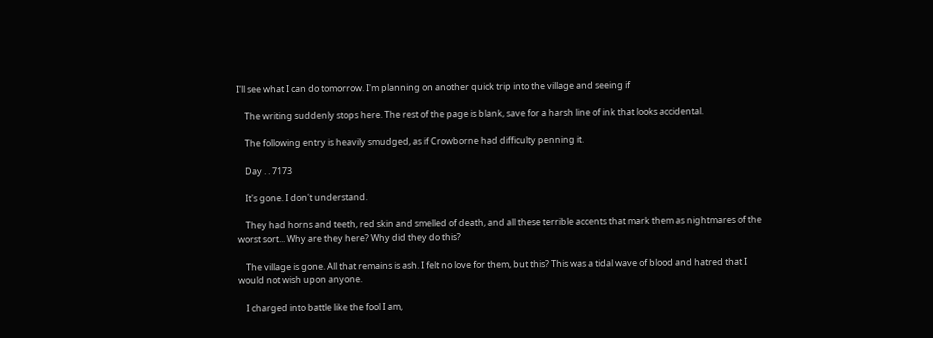I'll see what I can do tomorrow. I'm planning on another quick trip into the village and seeing if

    The writing suddenly stops here. The rest of the page is blank, save for a harsh line of ink that looks accidental.

    The following entry is heavily smudged, as if Crowborne had difficulty penning it.

    Day . . 7173

    It's gone. I don't understand.

    They had horns and teeth, red skin and smelled of death, and all these terrible accents that mark them as nightmares of the worst sort... Why are they here? Why did they do this?

    The village is gone. All that remains is ash. I felt no love for them, but this? This was a tidal wave of blood and hatred that I would not wish upon anyone.

    I charged into battle like the fool I am,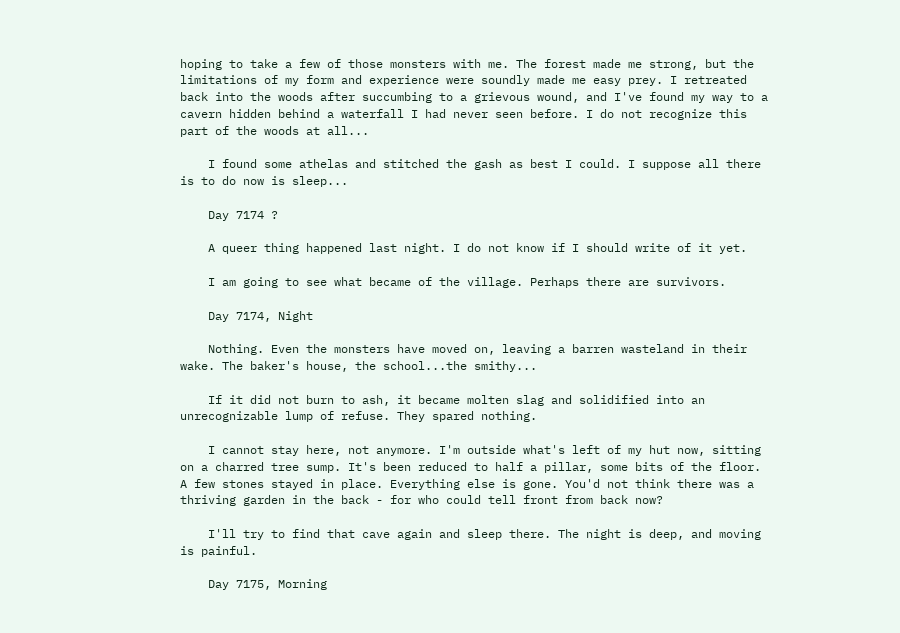hoping to take a few of those monsters with me. The forest made me strong, but the limitations of my form and experience were soundly made me easy prey. I retreated back into the woods after succumbing to a grievous wound, and I've found my way to a cavern hidden behind a waterfall I had never seen before. I do not recognize this part of the woods at all...

    I found some athelas and stitched the gash as best I could. I suppose all there is to do now is sleep...

    Day 7174 ?

    A queer thing happened last night. I do not know if I should write of it yet.

    I am going to see what became of the village. Perhaps there are survivors.

    Day 7174, Night

    Nothing. Even the monsters have moved on, leaving a barren wasteland in their wake. The baker's house, the school...the smithy...

    If it did not burn to ash, it became molten slag and solidified into an unrecognizable lump of refuse. They spared nothing.

    I cannot stay here, not anymore. I'm outside what's left of my hut now, sitting on a charred tree sump. It's been reduced to half a pillar, some bits of the floor. A few stones stayed in place. Everything else is gone. You'd not think there was a thriving garden in the back - for who could tell front from back now?

    I'll try to find that cave again and sleep there. The night is deep, and moving is painful.

    Day 7175, Morning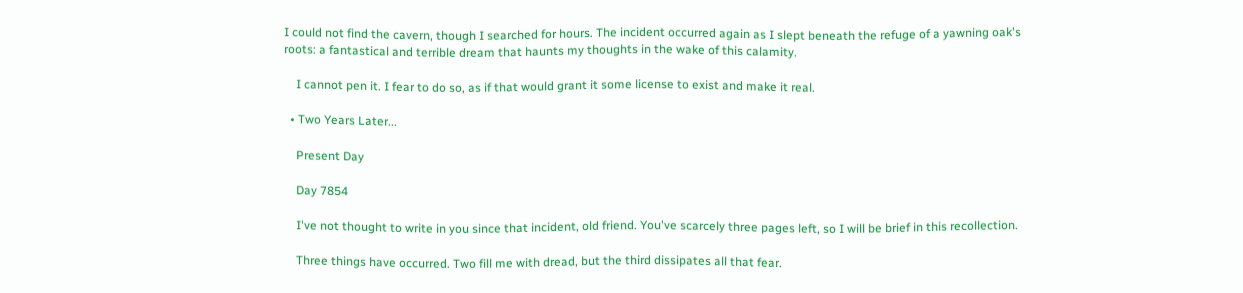I could not find the cavern, though I searched for hours. The incident occurred again as I slept beneath the refuge of a yawning oak's roots: a fantastical and terrible dream that haunts my thoughts in the wake of this calamity.

    I cannot pen it. I fear to do so, as if that would grant it some license to exist and make it real.

  • Two Years Later...

    Present Day

    Day 7854

    I've not thought to write in you since that incident, old friend. You've scarcely three pages left, so I will be brief in this recollection.

    Three things have occurred. Two fill me with dread, but the third dissipates all that fear.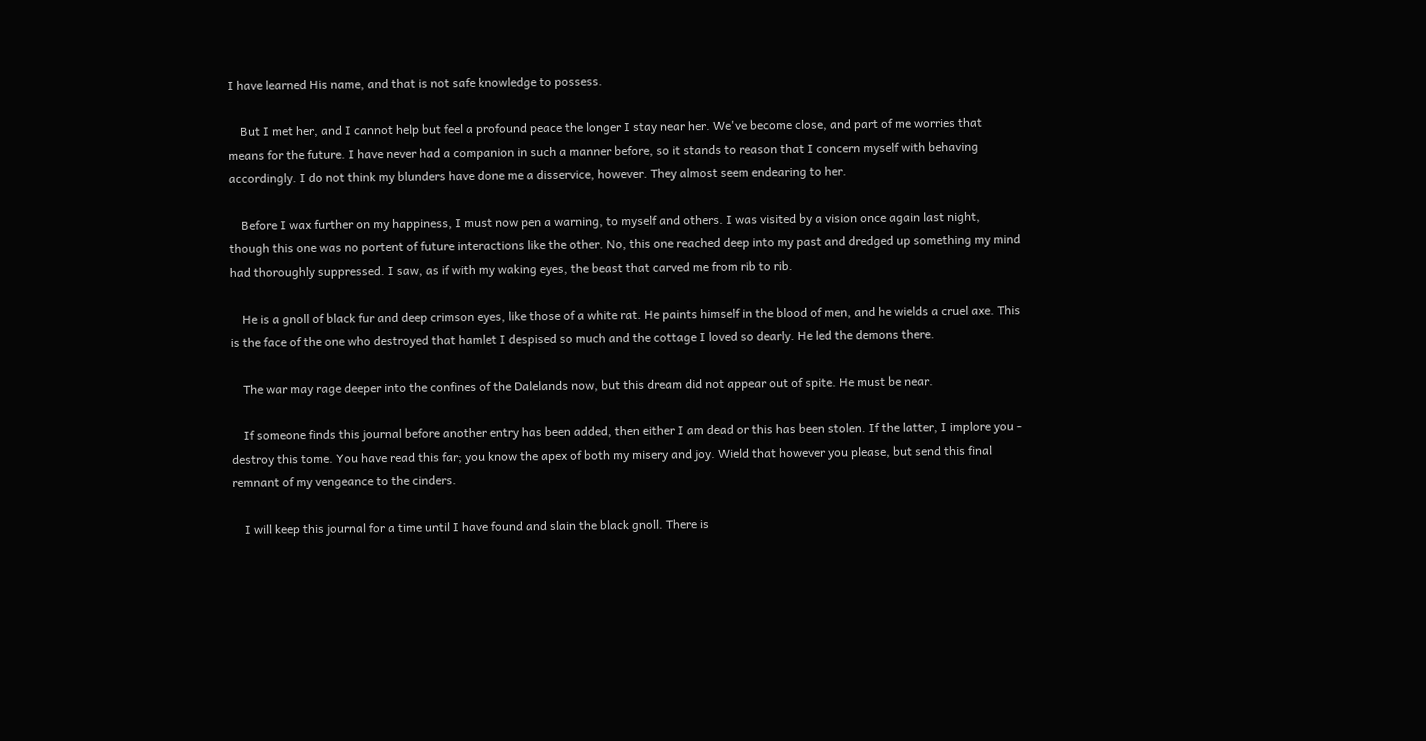I have learned His name, and that is not safe knowledge to possess.

    But I met her, and I cannot help but feel a profound peace the longer I stay near her. We've become close, and part of me worries that means for the future. I have never had a companion in such a manner before, so it stands to reason that I concern myself with behaving accordingly. I do not think my blunders have done me a disservice, however. They almost seem endearing to her.

    Before I wax further on my happiness, I must now pen a warning, to myself and others. I was visited by a vision once again last night, though this one was no portent of future interactions like the other. No, this one reached deep into my past and dredged up something my mind had thoroughly suppressed. I saw, as if with my waking eyes, the beast that carved me from rib to rib.

    He is a gnoll of black fur and deep crimson eyes, like those of a white rat. He paints himself in the blood of men, and he wields a cruel axe. This is the face of the one who destroyed that hamlet I despised so much and the cottage I loved so dearly. He led the demons there.

    The war may rage deeper into the confines of the Dalelands now, but this dream did not appear out of spite. He must be near.

    If someone finds this journal before another entry has been added, then either I am dead or this has been stolen. If the latter, I implore you - destroy this tome. You have read this far; you know the apex of both my misery and joy. Wield that however you please, but send this final remnant of my vengeance to the cinders.

    I will keep this journal for a time until I have found and slain the black gnoll. There is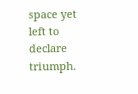space yet left to declare triumph.